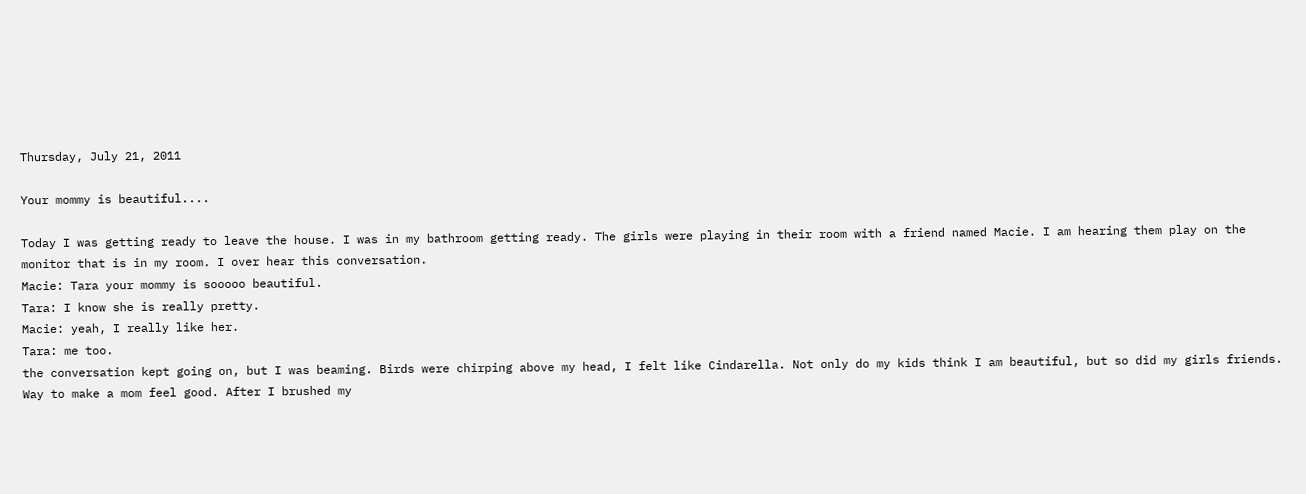Thursday, July 21, 2011

Your mommy is beautiful....

Today I was getting ready to leave the house. I was in my bathroom getting ready. The girls were playing in their room with a friend named Macie. I am hearing them play on the monitor that is in my room. I over hear this conversation.
Macie: Tara your mommy is sooooo beautiful.
Tara: I know she is really pretty.
Macie: yeah, I really like her.
Tara: me too.
the conversation kept going on, but I was beaming. Birds were chirping above my head, I felt like Cindarella. Not only do my kids think I am beautiful, but so did my girls friends. Way to make a mom feel good. After I brushed my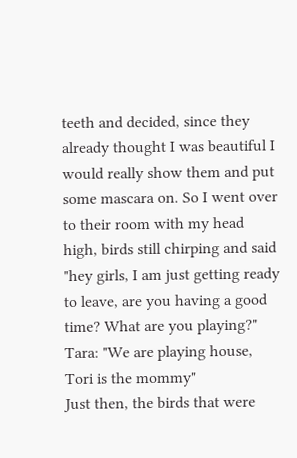teeth and decided, since they already thought I was beautiful I would really show them and put some mascara on. So I went over to their room with my head high, birds still chirping and said "hey girls, I am just getting ready to leave, are you having a good time? What are you playing?"
Tara: "We are playing house, Tori is the mommy"
Just then, the birds that were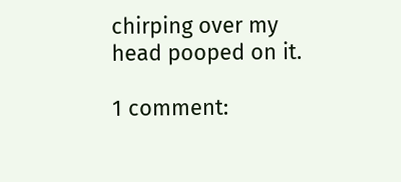chirping over my head pooped on it.

1 comment: